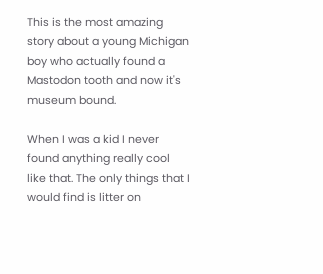This is the most amazing story about a young Michigan boy who actually found a Mastodon tooth and now it's museum bound.

When I was a kid I never found anything really cool like that. The only things that I would find is litter on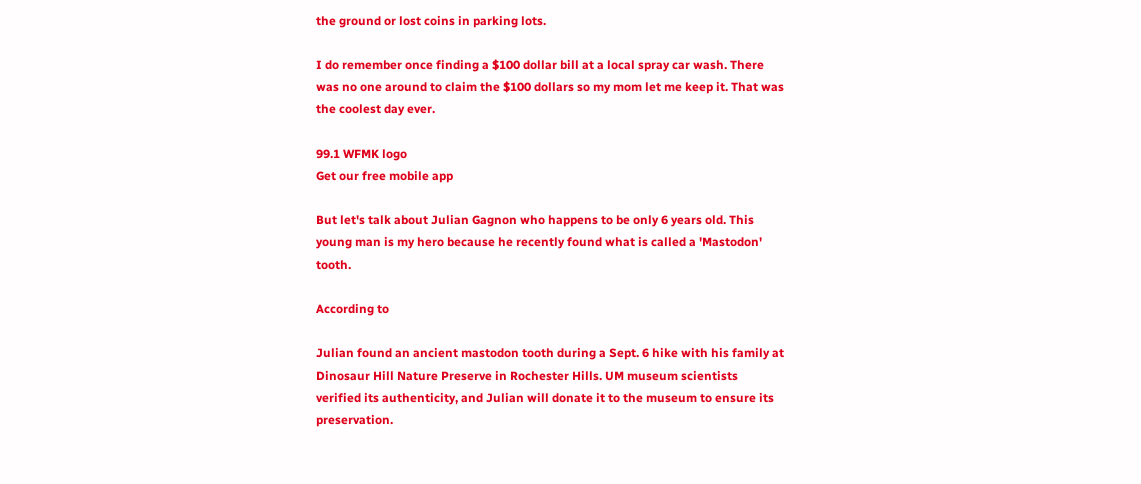the ground or lost coins in parking lots.

I do remember once finding a $100 dollar bill at a local spray car wash. There was no one around to claim the $100 dollars so my mom let me keep it. That was the coolest day ever.

99.1 WFMK logo
Get our free mobile app

But let's talk about Julian Gagnon who happens to be only 6 years old. This young man is my hero because he recently found what is called a 'Mastodon' tooth.

According to

Julian found an ancient mastodon tooth during a Sept. 6 hike with his family at Dinosaur Hill Nature Preserve in Rochester Hills. UM museum scientists verified its authenticity, and Julian will donate it to the museum to ensure its preservation.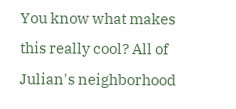You know what makes this really cool? All of Julian's neighborhood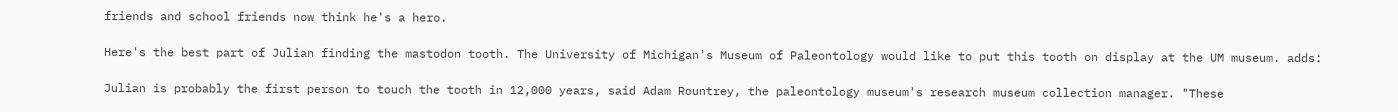friends and school friends now think he's a hero.

Here's the best part of Julian finding the mastodon tooth. The University of Michigan's Museum of Paleontology would like to put this tooth on display at the UM museum. adds:

Julian is probably the first person to touch the tooth in 12,000 years, said Adam Rountrey, the paleontology museum's research museum collection manager. "These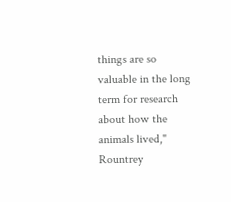things are so valuable in the long term for research about how the animals lived," Rountrey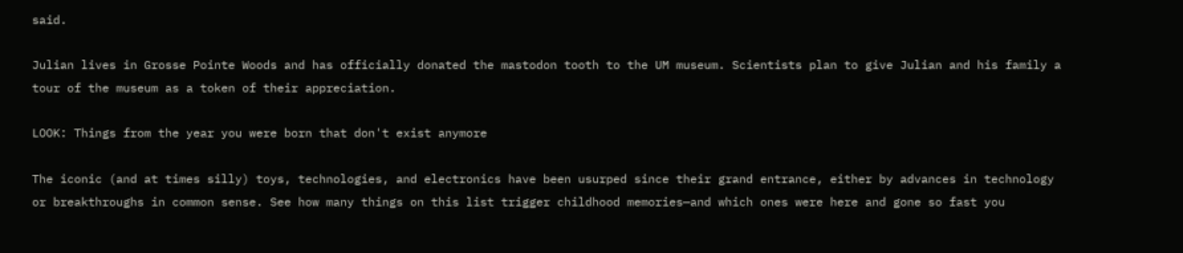said.

Julian lives in Grosse Pointe Woods and has officially donated the mastodon tooth to the UM museum. Scientists plan to give Julian and his family a tour of the museum as a token of their appreciation.

LOOK: Things from the year you were born that don't exist anymore

The iconic (and at times silly) toys, technologies, and electronics have been usurped since their grand entrance, either by advances in technology or breakthroughs in common sense. See how many things on this list trigger childhood memories—and which ones were here and gone so fast you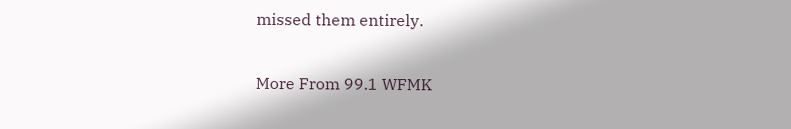missed them entirely.

More From 99.1 WFMK